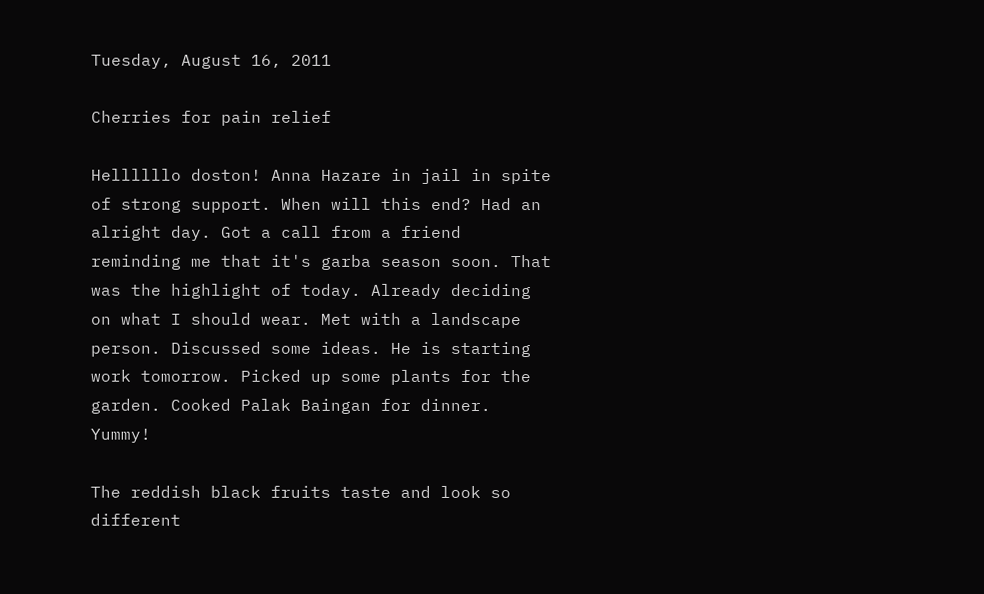Tuesday, August 16, 2011

Cherries for pain relief

Hellllllo doston! Anna Hazare in jail in spite of strong support. When will this end? Had an alright day. Got a call from a friend reminding me that it's garba season soon. That was the highlight of today. Already deciding on what I should wear. Met with a landscape person. Discussed some ideas. He is starting work tomorrow. Picked up some plants for the garden. Cooked Palak Baingan for dinner. Yummy!

The reddish black fruits taste and look so different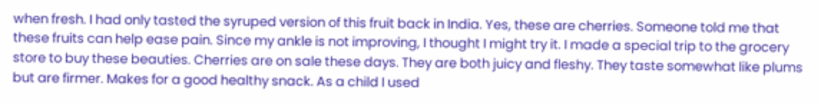when fresh. I had only tasted the syruped version of this fruit back in India. Yes, these are cherries. Someone told me that these fruits can help ease pain. Since my ankle is not improving, I thought I might try it. I made a special trip to the grocery store to buy these beauties. Cherries are on sale these days. They are both juicy and fleshy. They taste somewhat like plums but are firmer. Makes for a good healthy snack. As a child I used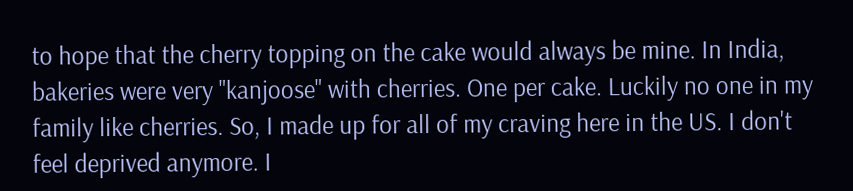to hope that the cherry topping on the cake would always be mine. In India, bakeries were very "kanjoose" with cherries. One per cake. Luckily no one in my family like cherries. So, I made up for all of my craving here in the US. I don't feel deprived anymore. I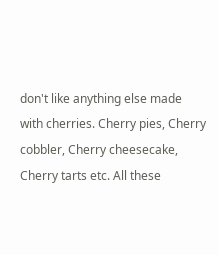don't like anything else made with cherries. Cherry pies, Cherry cobbler, Cherry cheesecake, Cherry tarts etc. All these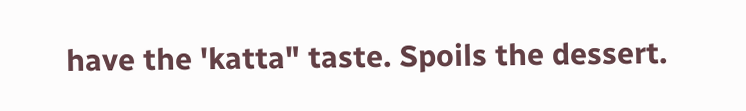have the 'katta" taste. Spoils the dessert.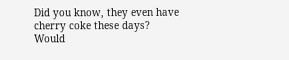Did you know, they even have cherry coke these days? Would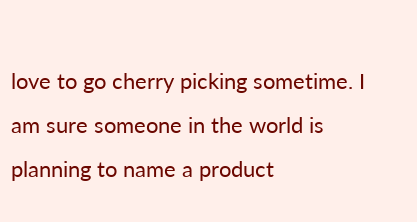love to go cherry picking sometime. I am sure someone in the world is planning to name a product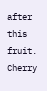after this fruit. Cherry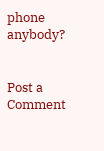phone anybody?


Post a Comment